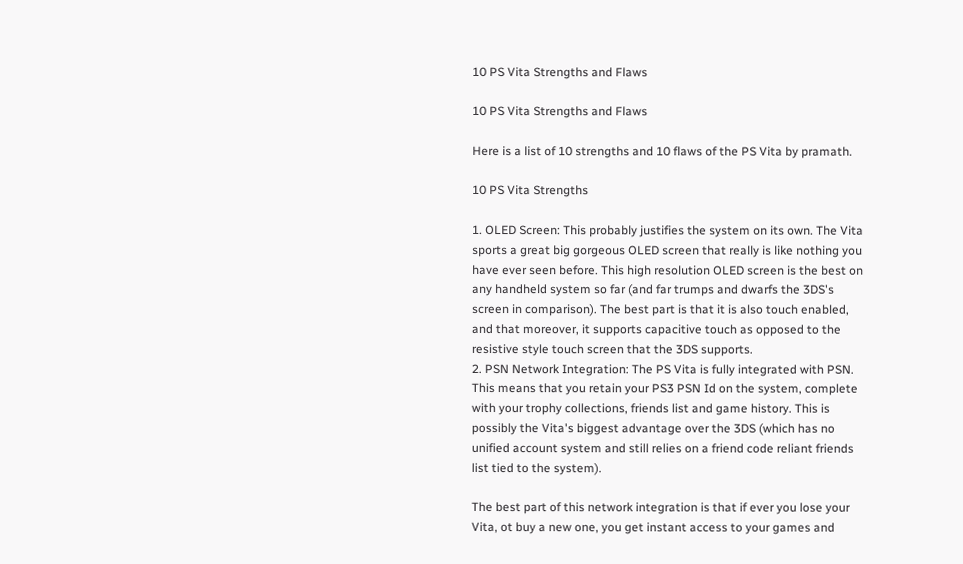10 PS Vita Strengths and Flaws

10 PS Vita Strengths and Flaws

Here is a list of 10 strengths and 10 flaws of the PS Vita by pramath.

10 PS Vita Strengths

1. OLED Screen: This probably justifies the system on its own. The Vita sports a great big gorgeous OLED screen that really is like nothing you have ever seen before. This high resolution OLED screen is the best on any handheld system so far (and far trumps and dwarfs the 3DS's screen in comparison). The best part is that it is also touch enabled, and that moreover, it supports capacitive touch as opposed to the resistive style touch screen that the 3DS supports.
2. PSN Network Integration: The PS Vita is fully integrated with PSN. This means that you retain your PS3 PSN Id on the system, complete with your trophy collections, friends list and game history. This is possibly the Vita's biggest advantage over the 3DS (which has no unified account system and still relies on a friend code reliant friends list tied to the system).

The best part of this network integration is that if ever you lose your Vita, ot buy a new one, you get instant access to your games and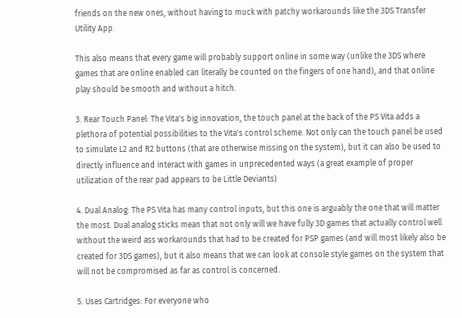friends on the new ones, without having to muck with patchy workarounds like the 3DS Transfer Utility App.

This also means that every game will probably support online in some way (unlike the 3DS where games that are online enabled can literally be counted on the fingers of one hand), and that online play should be smooth and without a hitch.

3. Rear Touch Panel: The Vita's big innovation, the touch panel at the back of the PS Vita adds a plethora of potential possibilities to the Vita's control scheme. Not only can the touch panel be used to simulate L2 and R2 buttons (that are otherwise missing on the system), but it can also be used to directly influence and interact with games in unprecedented ways (a great example of proper utilization of the rear pad appears to be Little Deviants)

4. Dual Analog: The PS Vita has many control inputs, but this one is arguably the one that will matter the most. Dual analog sticks mean that not only will we have fully 3D games that actually control well without the weird ass workarounds that had to be created for PSP games (and will most likely also be created for 3DS games), but it also means that we can look at console style games on the system that will not be compromised as far as control is concerned.

5. Uses Cartridges: For everyone who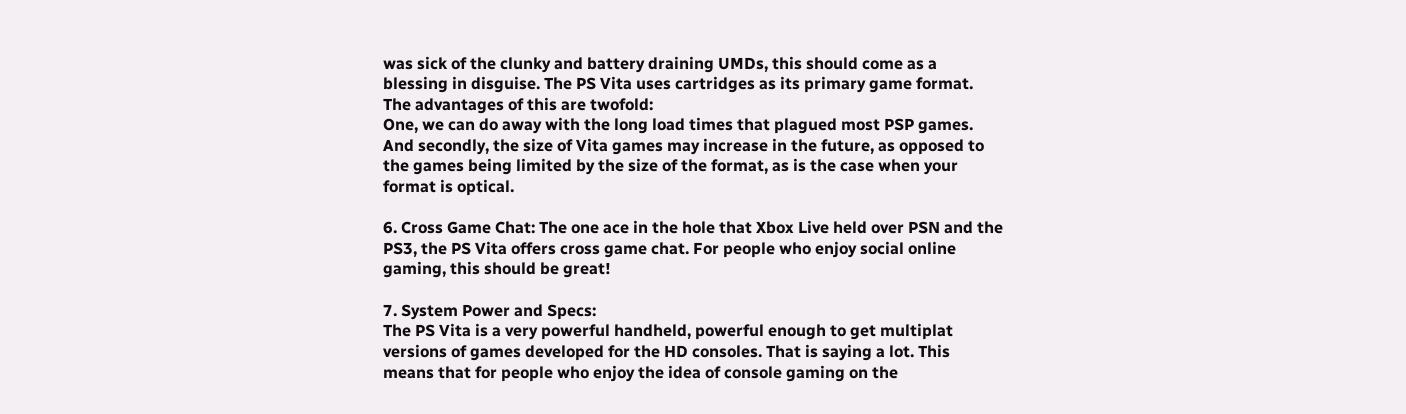was sick of the clunky and battery draining UMDs, this should come as a blessing in disguise. The PS Vita uses cartridges as its primary game format. The advantages of this are twofold:
One, we can do away with the long load times that plagued most PSP games.
And secondly, the size of Vita games may increase in the future, as opposed to the games being limited by the size of the format, as is the case when your format is optical.

6. Cross Game Chat: The one ace in the hole that Xbox Live held over PSN and the PS3, the PS Vita offers cross game chat. For people who enjoy social online gaming, this should be great!

7. System Power and Specs:
The PS Vita is a very powerful handheld, powerful enough to get multiplat versions of games developed for the HD consoles. That is saying a lot. This means that for people who enjoy the idea of console gaming on the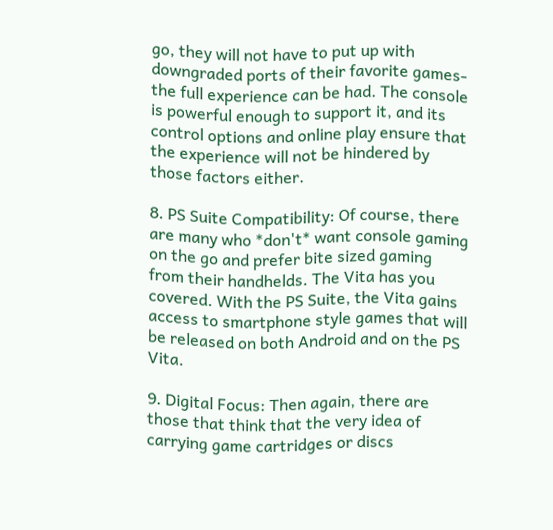go, they will not have to put up with downgraded ports of their favorite games- the full experience can be had. The console is powerful enough to support it, and its control options and online play ensure that the experience will not be hindered by those factors either.

8. PS Suite Compatibility: Of course, there are many who *don't* want console gaming on the go and prefer bite sized gaming from their handhelds. The Vita has you covered. With the PS Suite, the Vita gains access to smartphone style games that will be released on both Android and on the PS Vita.

9. Digital Focus: Then again, there are those that think that the very idea of carrying game cartridges or discs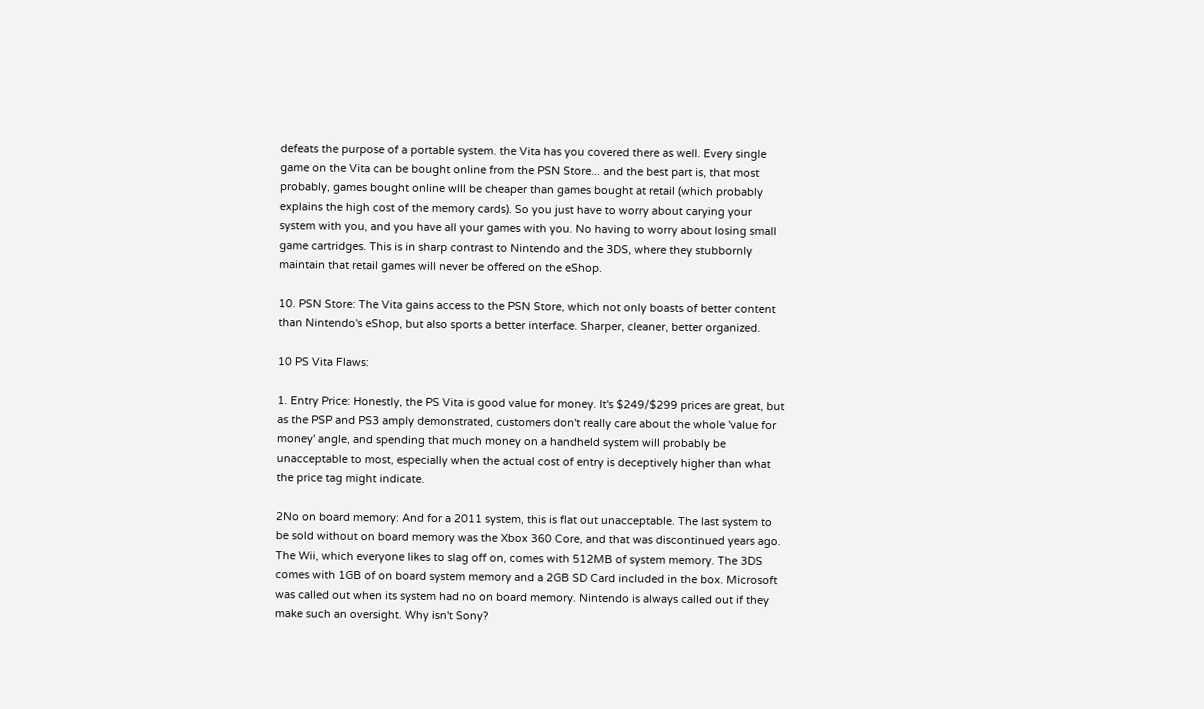defeats the purpose of a portable system. the Vita has you covered there as well. Every single game on the Vita can be bought online from the PSN Store... and the best part is, that most probably, games bought online wlll be cheaper than games bought at retail (which probably explains the high cost of the memory cards). So you just have to worry about carying your system with you, and you have all your games with you. No having to worry about losing small game cartridges. This is in sharp contrast to Nintendo and the 3DS, where they stubbornly maintain that retail games will never be offered on the eShop.

10. PSN Store: The Vita gains access to the PSN Store, which not only boasts of better content than Nintendo's eShop, but also sports a better interface. Sharper, cleaner, better organized.

10 PS Vita Flaws:

1. Entry Price: Honestly, the PS Vita is good value for money. It's $249/$299 prices are great, but as the PSP and PS3 amply demonstrated, customers don't really care about the whole 'value for money' angle, and spending that much money on a handheld system will probably be unacceptable to most, especially when the actual cost of entry is deceptively higher than what the price tag might indicate.

2No on board memory: And for a 2011 system, this is flat out unacceptable. The last system to be sold without on board memory was the Xbox 360 Core, and that was discontinued years ago. The Wii, which everyone likes to slag off on, comes with 512MB of system memory. The 3DS comes with 1GB of on board system memory and a 2GB SD Card included in the box. Microsoft was called out when its system had no on board memory. Nintendo is always called out if they make such an oversight. Why isn't Sony?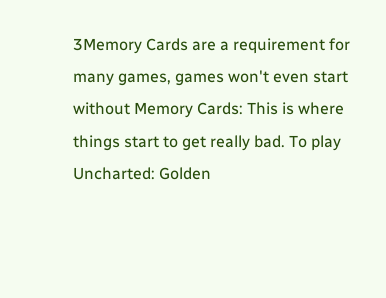3Memory Cards are a requirement for many games, games won't even start without Memory Cards: This is where things start to get really bad. To play Uncharted: Golden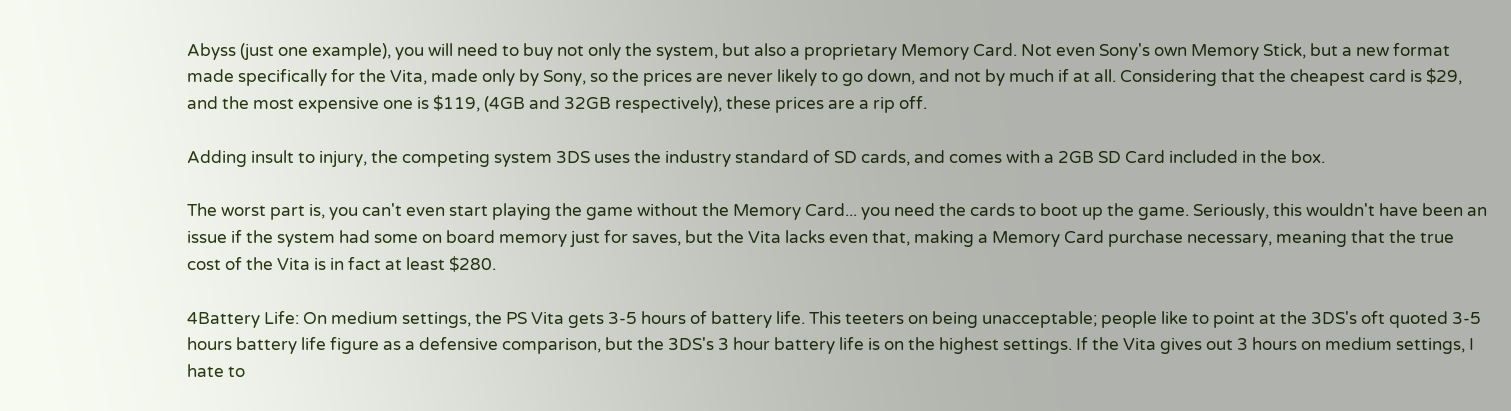Abyss (just one example), you will need to buy not only the system, but also a proprietary Memory Card. Not even Sony's own Memory Stick, but a new format made specifically for the Vita, made only by Sony, so the prices are never likely to go down, and not by much if at all. Considering that the cheapest card is $29, and the most expensive one is $119, (4GB and 32GB respectively), these prices are a rip off.

Adding insult to injury, the competing system 3DS uses the industry standard of SD cards, and comes with a 2GB SD Card included in the box.

The worst part is, you can't even start playing the game without the Memory Card... you need the cards to boot up the game. Seriously, this wouldn't have been an issue if the system had some on board memory just for saves, but the Vita lacks even that, making a Memory Card purchase necessary, meaning that the true cost of the Vita is in fact at least $280.

4Battery Life: On medium settings, the PS Vita gets 3-5 hours of battery life. This teeters on being unacceptable; people like to point at the 3DS's oft quoted 3-5 hours battery life figure as a defensive comparison, but the 3DS's 3 hour battery life is on the highest settings. If the Vita gives out 3 hours on medium settings, I hate to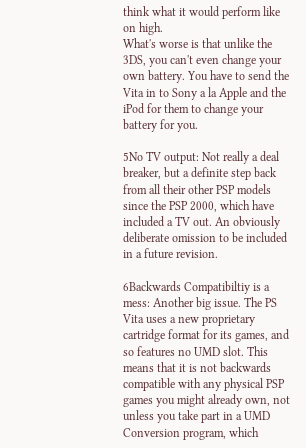think what it would perform like on high.
What's worse is that unlike the 3DS, you can't even change your own battery. You have to send the Vita in to Sony a la Apple and the iPod for them to change your battery for you.

5No TV output: Not really a deal breaker, but a definite step back from all their other PSP models since the PSP 2000, which have included a TV out. An obviously deliberate omission to be included in a future revision.

6Backwards Compatibiltiy is a mess: Another big issue. The PS Vita uses a new proprietary cartridge format for its games, and so features no UMD slot. This means that it is not backwards compatible with any physical PSP games you might already own, not unless you take part in a UMD Conversion program, which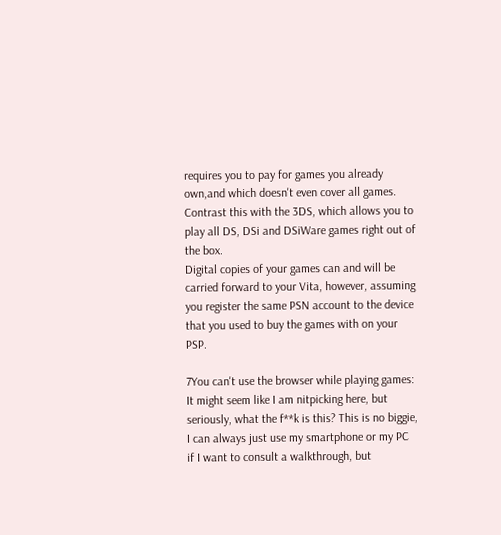requires you to pay for games you already own,and which doesn't even cover all games. Contrast this with the 3DS, which allows you to play all DS, DSi and DSiWare games right out of the box.
Digital copies of your games can and will be carried forward to your Vita, however, assuming you register the same PSN account to the device that you used to buy the games with on your PSP.

7You can't use the browser while playing games: It might seem like I am nitpicking here, but seriously, what the f**k is this? This is no biggie, I can always just use my smartphone or my PC if I want to consult a walkthrough, but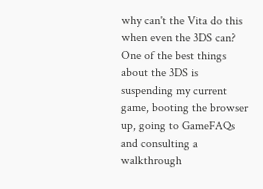why can't the Vita do this when even the 3DS can? One of the best things about the 3DS is suspending my current game, booting the browser up, going to GameFAQs and consulting a walkthrough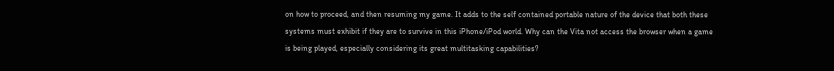on how to proceed, and then resuming my game. It adds to the self contained portable nature of the device that both these systems must exhibit if they are to survive in this iPhone/iPod world. Why can the Vita not access the browser when a game is being played, especially considering its great multitasking capabilities?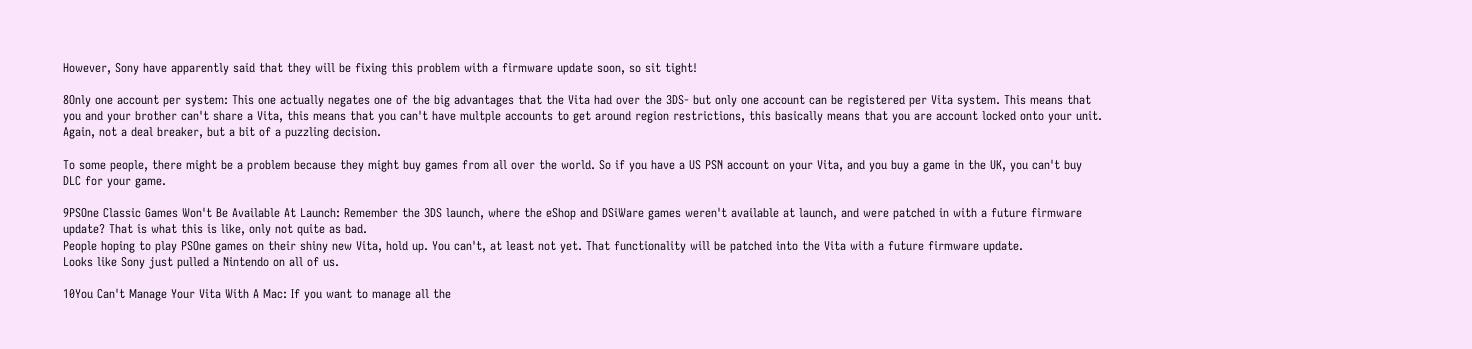However, Sony have apparently said that they will be fixing this problem with a firmware update soon, so sit tight!

8Only one account per system: This one actually negates one of the big advantages that the Vita had over the 3DS- but only one account can be registered per Vita system. This means that you and your brother can't share a Vita, this means that you can't have multple accounts to get around region restrictions, this basically means that you are account locked onto your unit. Again, not a deal breaker, but a bit of a puzzling decision.

To some people, there might be a problem because they might buy games from all over the world. So if you have a US PSN account on your Vita, and you buy a game in the UK, you can't buy DLC for your game.

9PSOne Classic Games Won't Be Available At Launch: Remember the 3DS launch, where the eShop and DSiWare games weren't available at launch, and were patched in with a future firmware update? That is what this is like, only not quite as bad.
People hoping to play PSOne games on their shiny new Vita, hold up. You can't, at least not yet. That functionality will be patched into the Vita with a future firmware update.
Looks like Sony just pulled a Nintendo on all of us.

10You Can't Manage Your Vita With A Mac: If you want to manage all the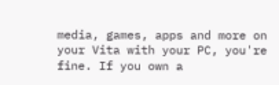media, games, apps and more on your Vita with your PC, you're fine. If you own a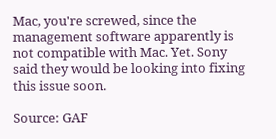Mac, you're screwed, since the management software apparently is not compatible with Mac. Yet. Sony said they would be looking into fixing this issue soon.

Source: GAF